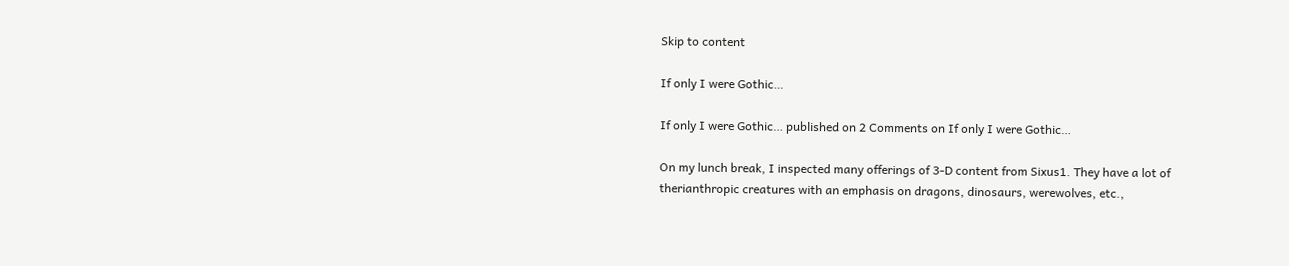Skip to content

If only I were Gothic…

If only I were Gothic… published on 2 Comments on If only I were Gothic…

On my lunch break, I inspected many offerings of 3-D content from Sixus1. They have a lot of therianthropic creatures with an emphasis on dragons, dinosaurs, werewolves, etc.,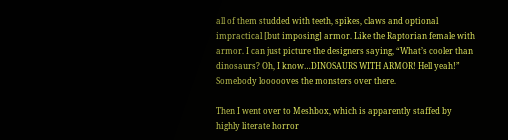all of them studded with teeth, spikes, claws and optional impractical [but imposing] armor. Like the Raptorian female with armor. I can just picture the designers saying, “What’s cooler than dinosaurs? Oh, I know…DINOSAURS WITH ARMOR! Hell yeah!”  Somebody loooooves the monsters over there.

Then I went over to Meshbox, which is apparently staffed by highly literate horror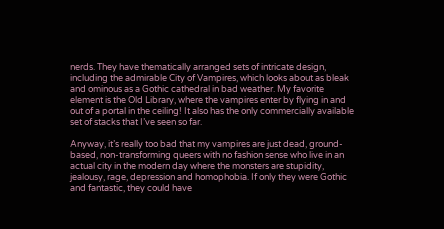nerds. They have thematically arranged sets of intricate design, including the admirable City of Vampires, which looks about as bleak and ominous as a Gothic cathedral in bad weather. My favorite element is the Old Library, where the vampires enter by flying in and out of a portal in the ceiling! It also has the only commercially available set of stacks that I’ve seen so far.

Anyway, it’s really too bad that my vampires are just dead, ground-based, non-transforming queers with no fashion sense who live in an actual city in the modern day where the monsters are stupidity, jealousy, rage, depression and homophobia. If only they were Gothic and fantastic, they could have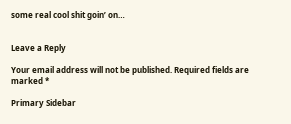some real cool shit goin’ on…


Leave a Reply

Your email address will not be published. Required fields are marked *

Primary Sidebar